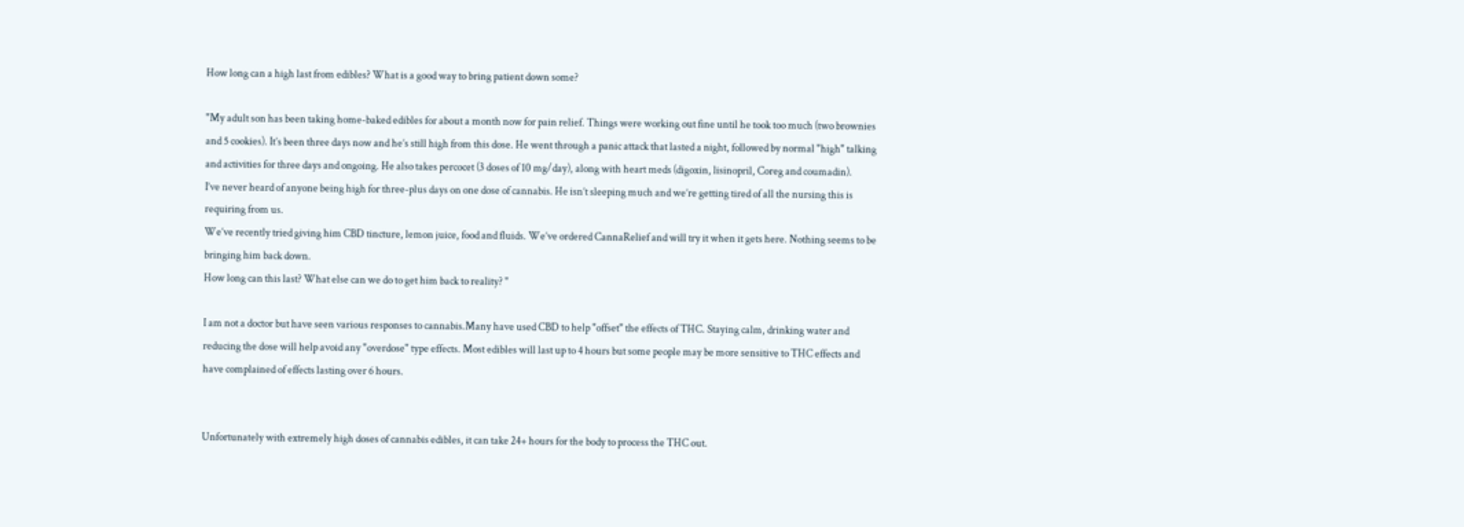How long can a high last from edibles? What is a good way to bring patient down some?

"My adult son has been taking home-baked edibles for about a month now for pain relief. Things were working out fine until he took too much (two brownies and 5 cookies). It’s been three days now and he’s still high from this dose. He went through a panic attack that lasted a night, followed by normal "high" talking and activities for three days and ongoing. He also takes percocet (3 doses of 10 mg/day), along with heart meds (digoxin, lisinopril, Coreg and coumadin).
I’ve never heard of anyone being high for three-plus days on one dose of cannabis. He isn’t sleeping much and we’re getting tired of all the nursing this is requiring from us.
We’ve recently tried giving him CBD tincture, lemon juice, food and fluids. We’ve ordered CannaRelief and will try it when it gets here. Nothing seems to be bringing him back down.
How long can this last? What else can we do to get him back to reality? "

I am not a doctor but have seen various responses to cannabis.Many have used CBD to help "offset" the effects of THC. Staying calm, drinking water and reducing the dose will help avoid any "overdose" type effects. Most edibles will last up to 4 hours but some people may be more sensitive to THC effects and have complained of effects lasting over 6 hours.


Unfortunately with extremely high doses of cannabis edibles, it can take 24+ hours for the body to process the THC out.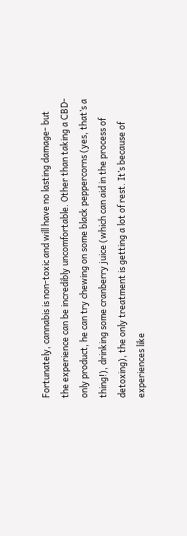Fortunately, cannabis is non-toxic and will have no lasting damage- but the experience can be incredibly uncomfortable. Other than taking a CBD-only product, he can try chewing on some black peppercorns (yes, that’s a thing!), drinking some cranberry juice (which can aid in the process of detoxing), the only treatment is getting a lot of rest. It’s because of experiences like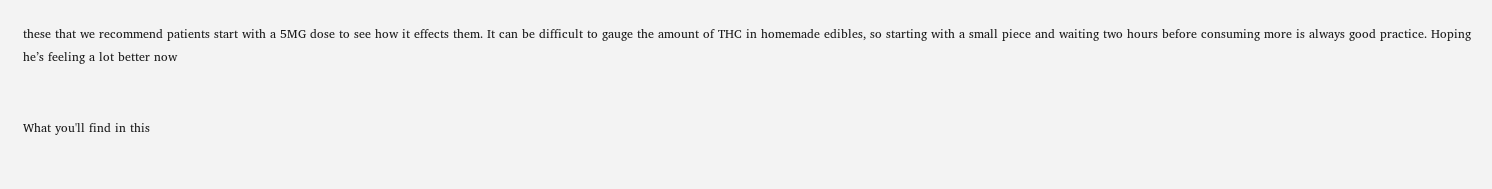these that we recommend patients start with a 5MG dose to see how it effects them. It can be difficult to gauge the amount of THC in homemade edibles, so starting with a small piece and waiting two hours before consuming more is always good practice. Hoping he’s feeling a lot better now


What you'll find in this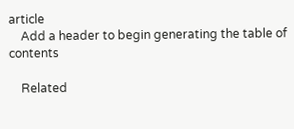article
    Add a header to begin generating the table of contents

    Related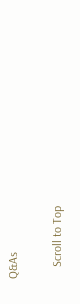Q&As

    Scroll to Top